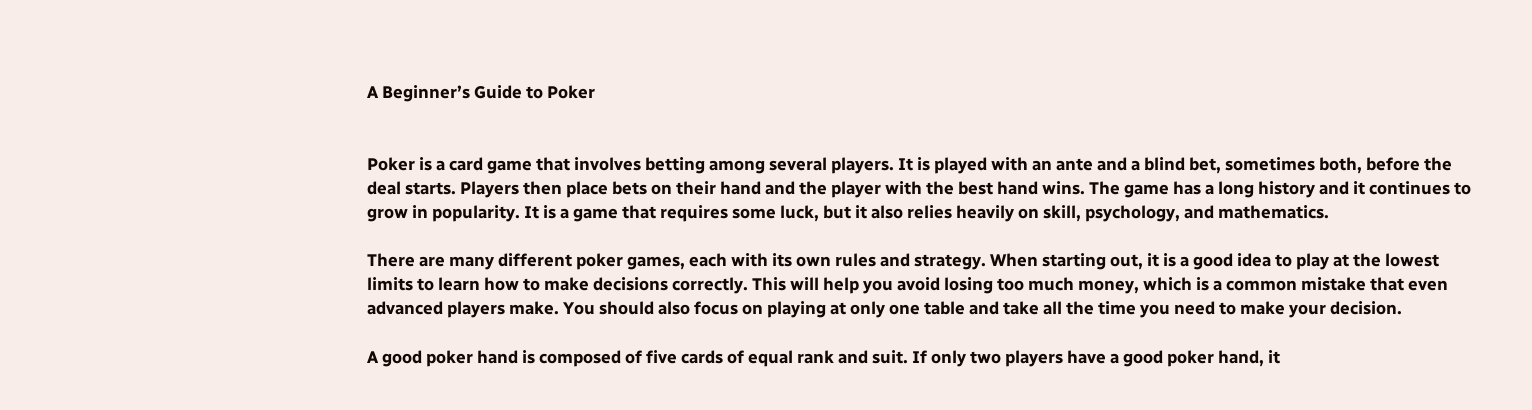A Beginner’s Guide to Poker


Poker is a card game that involves betting among several players. It is played with an ante and a blind bet, sometimes both, before the deal starts. Players then place bets on their hand and the player with the best hand wins. The game has a long history and it continues to grow in popularity. It is a game that requires some luck, but it also relies heavily on skill, psychology, and mathematics.

There are many different poker games, each with its own rules and strategy. When starting out, it is a good idea to play at the lowest limits to learn how to make decisions correctly. This will help you avoid losing too much money, which is a common mistake that even advanced players make. You should also focus on playing at only one table and take all the time you need to make your decision.

A good poker hand is composed of five cards of equal rank and suit. If only two players have a good poker hand, it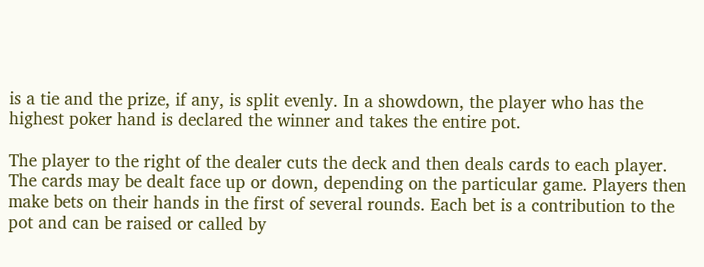is a tie and the prize, if any, is split evenly. In a showdown, the player who has the highest poker hand is declared the winner and takes the entire pot.

The player to the right of the dealer cuts the deck and then deals cards to each player. The cards may be dealt face up or down, depending on the particular game. Players then make bets on their hands in the first of several rounds. Each bet is a contribution to the pot and can be raised or called by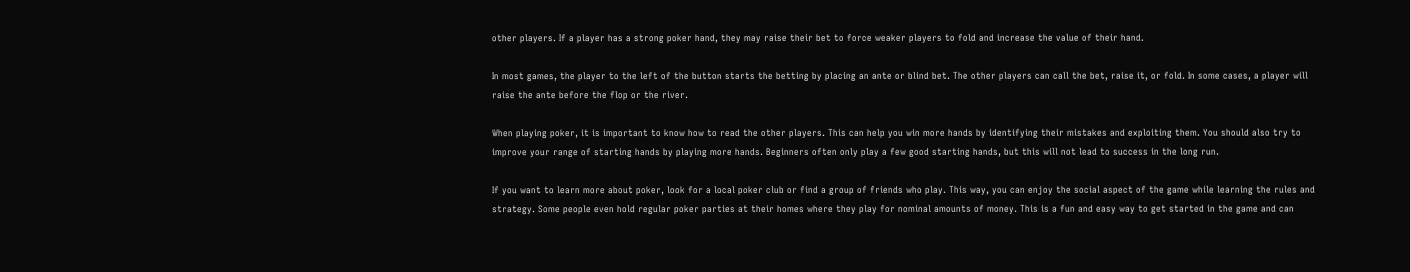other players. If a player has a strong poker hand, they may raise their bet to force weaker players to fold and increase the value of their hand.

In most games, the player to the left of the button starts the betting by placing an ante or blind bet. The other players can call the bet, raise it, or fold. In some cases, a player will raise the ante before the flop or the river.

When playing poker, it is important to know how to read the other players. This can help you win more hands by identifying their mistakes and exploiting them. You should also try to improve your range of starting hands by playing more hands. Beginners often only play a few good starting hands, but this will not lead to success in the long run.

If you want to learn more about poker, look for a local poker club or find a group of friends who play. This way, you can enjoy the social aspect of the game while learning the rules and strategy. Some people even hold regular poker parties at their homes where they play for nominal amounts of money. This is a fun and easy way to get started in the game and can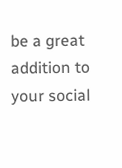be a great addition to your social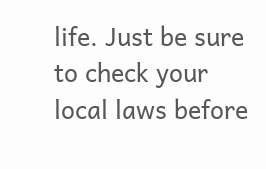life. Just be sure to check your local laws before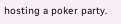hosting a poker party.